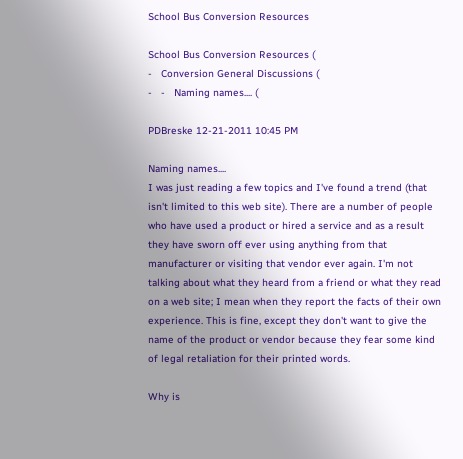School Bus Conversion Resources

School Bus Conversion Resources (
-   Conversion General Discussions (
-   -   Naming names.... (

PDBreske 12-21-2011 10:45 PM

Naming names....
I was just reading a few topics and I've found a trend (that isn't limited to this web site). There are a number of people who have used a product or hired a service and as a result they have sworn off ever using anything from that manufacturer or visiting that vendor ever again. I'm not talking about what they heard from a friend or what they read on a web site; I mean when they report the facts of their own experience. This is fine, except they don't want to give the name of the product or vendor because they fear some kind of legal retaliation for their printed words.

Why is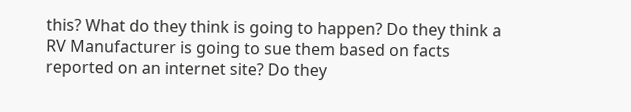this? What do they think is going to happen? Do they think a RV Manufacturer is going to sue them based on facts reported on an internet site? Do they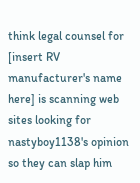think legal counsel for [insert RV manufacturer's name here] is scanning web sites looking for nastyboy1138's opinion so they can slap him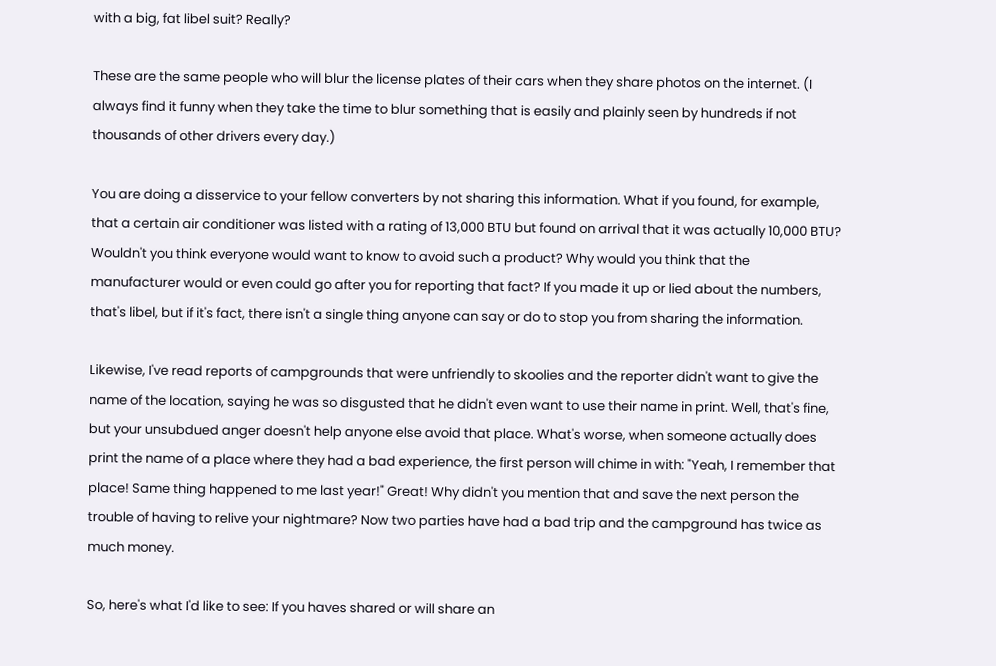with a big, fat libel suit? Really?

These are the same people who will blur the license plates of their cars when they share photos on the internet. (I always find it funny when they take the time to blur something that is easily and plainly seen by hundreds if not thousands of other drivers every day.)

You are doing a disservice to your fellow converters by not sharing this information. What if you found, for example, that a certain air conditioner was listed with a rating of 13,000 BTU but found on arrival that it was actually 10,000 BTU? Wouldn't you think everyone would want to know to avoid such a product? Why would you think that the manufacturer would or even could go after you for reporting that fact? If you made it up or lied about the numbers, that's libel, but if it's fact, there isn't a single thing anyone can say or do to stop you from sharing the information.

Likewise, I've read reports of campgrounds that were unfriendly to skoolies and the reporter didn't want to give the name of the location, saying he was so disgusted that he didn't even want to use their name in print. Well, that's fine, but your unsubdued anger doesn't help anyone else avoid that place. What's worse, when someone actually does print the name of a place where they had a bad experience, the first person will chime in with: "Yeah, I remember that place! Same thing happened to me last year!" Great! Why didn't you mention that and save the next person the trouble of having to relive your nightmare? Now two parties have had a bad trip and the campground has twice as much money.

So, here's what I'd like to see: If you haves shared or will share an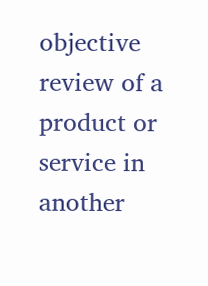objective review of a product or service in another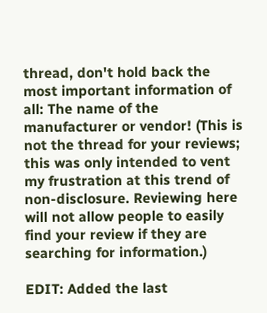thread, don't hold back the most important information of all: The name of the manufacturer or vendor! (This is not the thread for your reviews; this was only intended to vent my frustration at this trend of non-disclosure. Reviewing here will not allow people to easily find your review if they are searching for information.)

EDIT: Added the last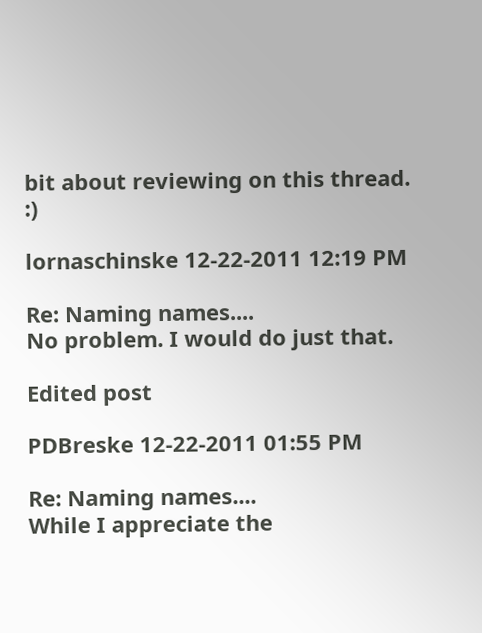bit about reviewing on this thread. :)

lornaschinske 12-22-2011 12:19 PM

Re: Naming names....
No problem. I would do just that.

Edited post

PDBreske 12-22-2011 01:55 PM

Re: Naming names....
While I appreciate the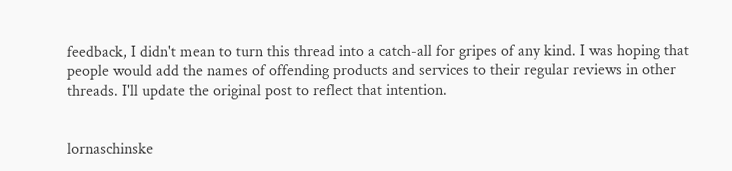feedback, I didn't mean to turn this thread into a catch-all for gripes of any kind. I was hoping that people would add the names of offending products and services to their regular reviews in other threads. I'll update the original post to reflect that intention.


lornaschinske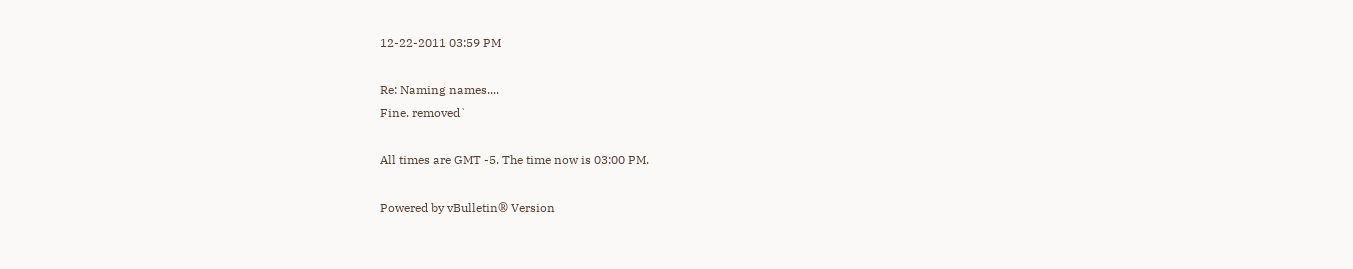12-22-2011 03:59 PM

Re: Naming names....
Fine. removed`

All times are GMT -5. The time now is 03:00 PM.

Powered by vBulletin® Version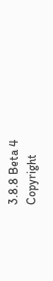3.8.8 Beta 4
Copyright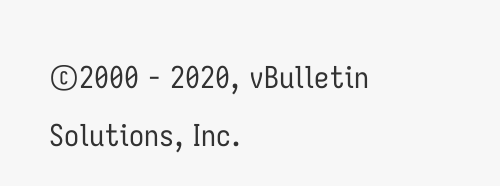©2000 - 2020, vBulletin Solutions, Inc.